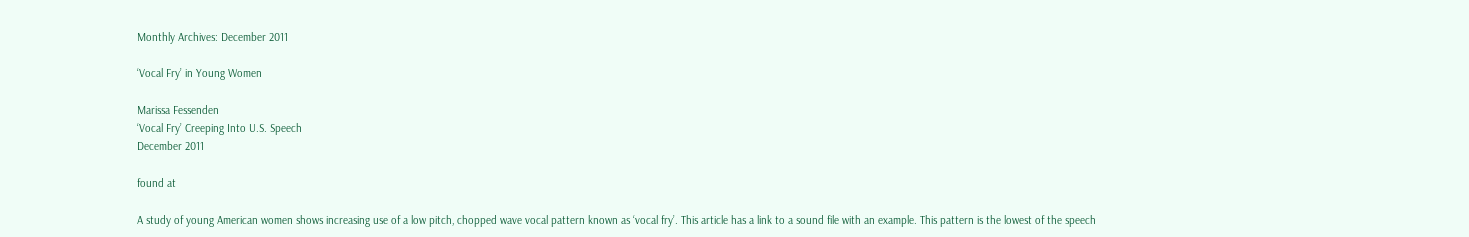Monthly Archives: December 2011

‘Vocal Fry’ in Young Women

Marissa Fessenden
‘Vocal Fry’ Creeping Into U.S. Speech
December 2011

found at

A study of young American women shows increasing use of a low pitch, chopped wave vocal pattern known as ‘vocal fry’. This article has a link to a sound file with an example. This pattern is the lowest of the speech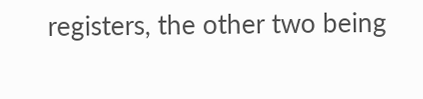registers, the other two being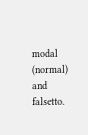modal (normal) and falsetto.